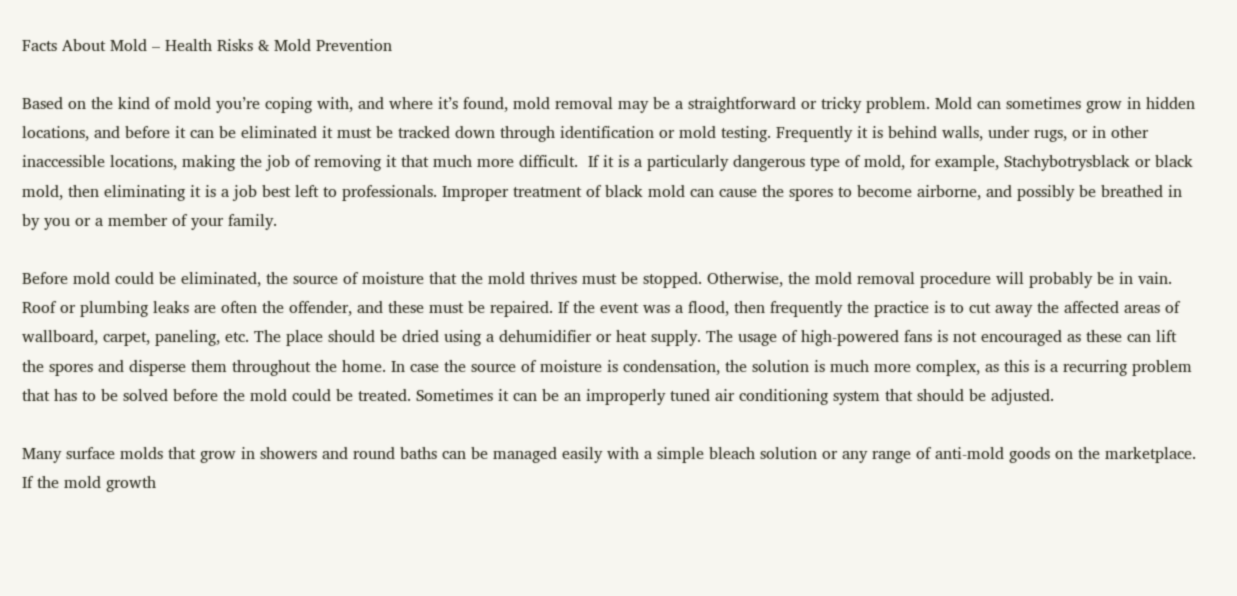Facts About Mold – Health Risks & Mold Prevention

Based on the kind of mold you’re coping with, and where it’s found, mold removal may be a straightforward or tricky problem. Mold can sometimes grow in hidden locations, and before it can be eliminated it must be tracked down through identification or mold testing. Frequently it is behind walls, under rugs, or in other inaccessible locations, making the job of removing it that much more difficult.  If it is a particularly dangerous type of mold, for example, Stachybotrysblack or black mold, then eliminating it is a job best left to professionals. Improper treatment of black mold can cause the spores to become airborne, and possibly be breathed in by you or a member of your family.

Before mold could be eliminated, the source of moisture that the mold thrives must be stopped. Otherwise, the mold removal procedure will probably be in vain. Roof or plumbing leaks are often the offender, and these must be repaired. If the event was a flood, then frequently the practice is to cut away the affected areas of wallboard, carpet, paneling, etc. The place should be dried using a dehumidifier or heat supply. The usage of high-powered fans is not encouraged as these can lift the spores and disperse them throughout the home. In case the source of moisture is condensation, the solution is much more complex, as this is a recurring problem that has to be solved before the mold could be treated. Sometimes it can be an improperly tuned air conditioning system that should be adjusted.

Many surface molds that grow in showers and round baths can be managed easily with a simple bleach solution or any range of anti-mold goods on the marketplace. If the mold growth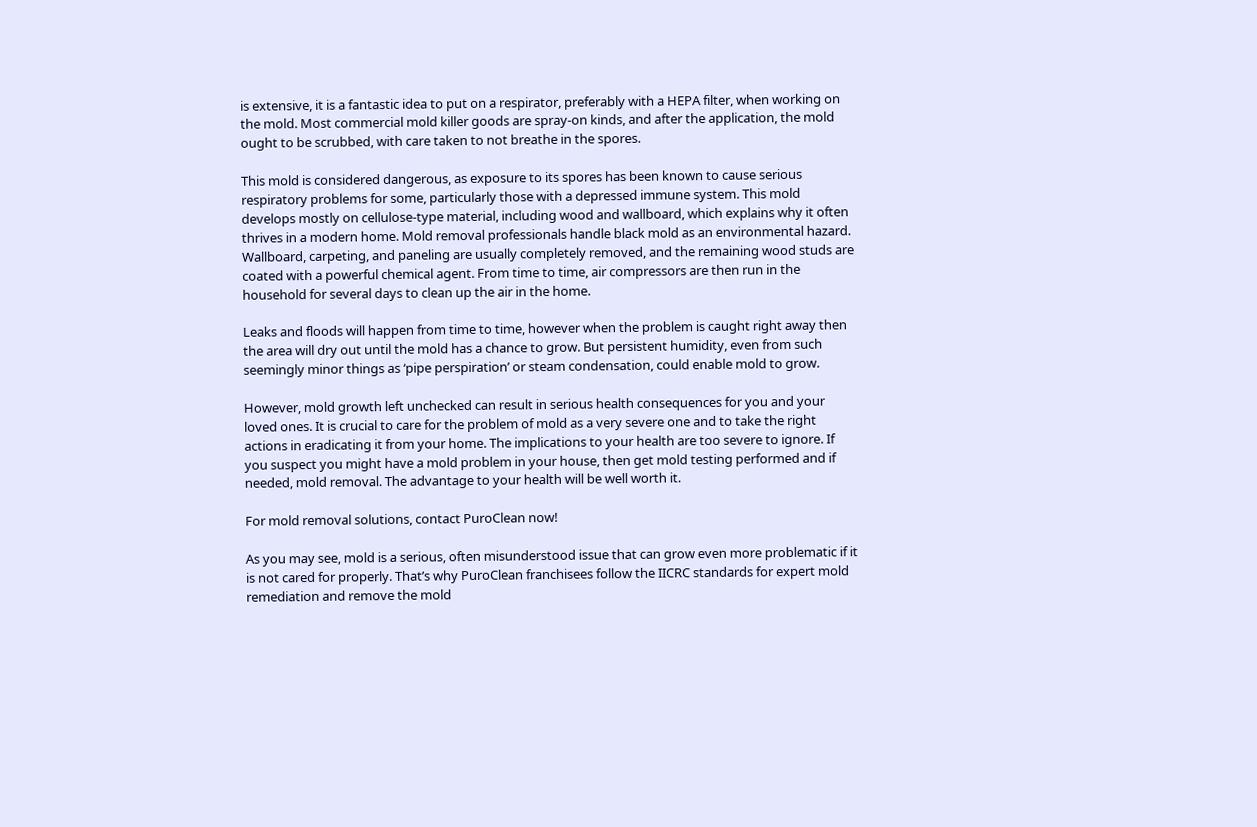is extensive, it is a fantastic idea to put on a respirator, preferably with a HEPA filter, when working on the mold. Most commercial mold killer goods are spray-on kinds, and after the application, the mold ought to be scrubbed, with care taken to not breathe in the spores.

This mold is considered dangerous, as exposure to its spores has been known to cause serious respiratory problems for some, particularly those with a depressed immune system. This mold develops mostly on cellulose-type material, including wood and wallboard, which explains why it often thrives in a modern home. Mold removal professionals handle black mold as an environmental hazard. Wallboard, carpeting, and paneling are usually completely removed, and the remaining wood studs are coated with a powerful chemical agent. From time to time, air compressors are then run in the household for several days to clean up the air in the home.

Leaks and floods will happen from time to time, however when the problem is caught right away then the area will dry out until the mold has a chance to grow. But persistent humidity, even from such seemingly minor things as ‘pipe perspiration’ or steam condensation, could enable mold to grow.

However, mold growth left unchecked can result in serious health consequences for you and your loved ones. It is crucial to care for the problem of mold as a very severe one and to take the right actions in eradicating it from your home. The implications to your health are too severe to ignore. If you suspect you might have a mold problem in your house, then get mold testing performed and if needed, mold removal. The advantage to your health will be well worth it.

For mold removal solutions, contact PuroClean now!

As you may see, mold is a serious, often misunderstood issue that can grow even more problematic if it is not cared for properly. That’s why PuroClean franchisees follow the IICRC standards for expert mold remediation and remove the mold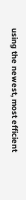using the newest, most efficient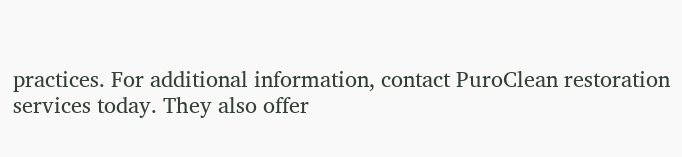practices. For additional information, contact PuroClean restoration services today. They also offer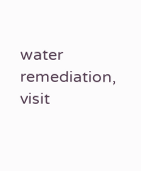water remediation, visit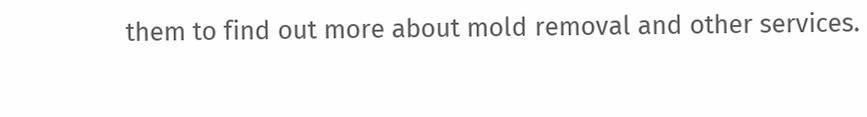them to find out more about mold removal and other services.